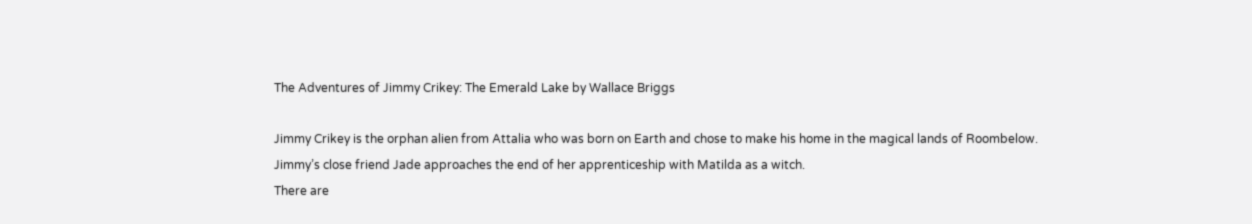The Adventures of Jimmy Crikey: The Emerald Lake by Wallace Briggs

Jimmy Crikey is the orphan alien from Attalia who was born on Earth and chose to make his home in the magical lands of Roombelow.
Jimmy’s close friend Jade approaches the end of her apprenticeship with Matilda as a witch.
There are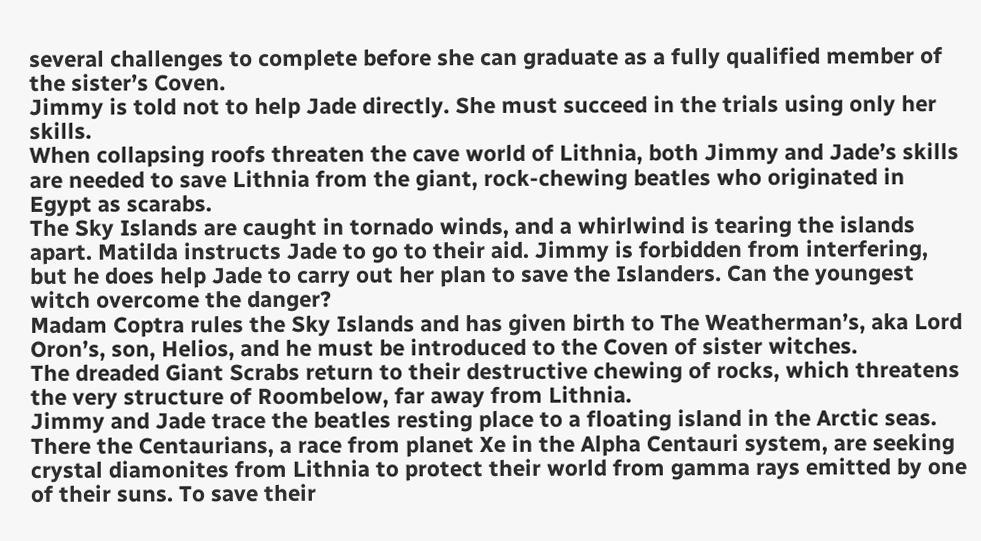several challenges to complete before she can graduate as a fully qualified member of the sister’s Coven.
Jimmy is told not to help Jade directly. She must succeed in the trials using only her skills.
When collapsing roofs threaten the cave world of Lithnia, both Jimmy and Jade’s skills are needed to save Lithnia from the giant, rock-chewing beatles who originated in Egypt as scarabs.
The Sky Islands are caught in tornado winds, and a whirlwind is tearing the islands apart. Matilda instructs Jade to go to their aid. Jimmy is forbidden from interfering, but he does help Jade to carry out her plan to save the Islanders. Can the youngest witch overcome the danger?
Madam Coptra rules the Sky Islands and has given birth to The Weatherman’s, aka Lord Oron’s, son, Helios, and he must be introduced to the Coven of sister witches.
The dreaded Giant Scrabs return to their destructive chewing of rocks, which threatens the very structure of Roombelow, far away from Lithnia.
Jimmy and Jade trace the beatles resting place to a floating island in the Arctic seas. There the Centaurians, a race from planet Xe in the Alpha Centauri system, are seeking crystal diamonites from Lithnia to protect their world from gamma rays emitted by one of their suns. To save their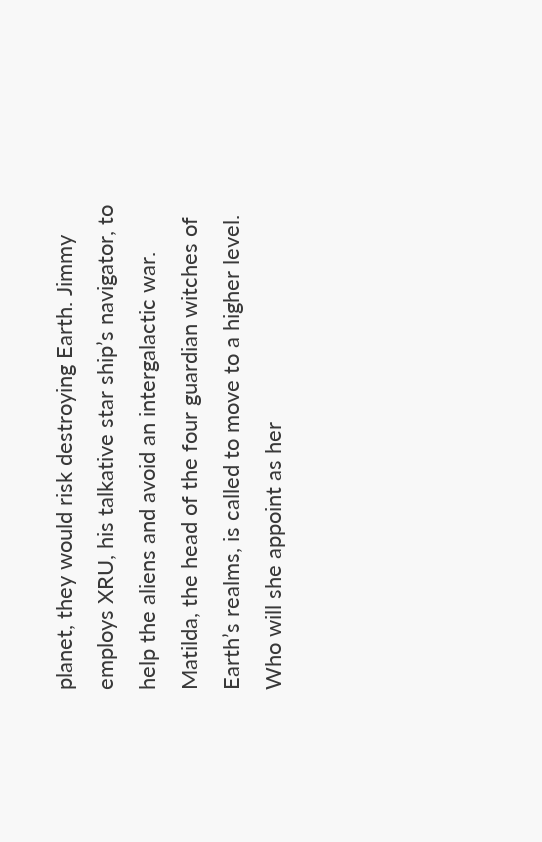planet, they would risk destroying Earth. Jimmy employs XRU, his talkative star ship’s navigator, to help the aliens and avoid an intergalactic war.
Matilda, the head of the four guardian witches of Earth’s realms, is called to move to a higher level. Who will she appoint as her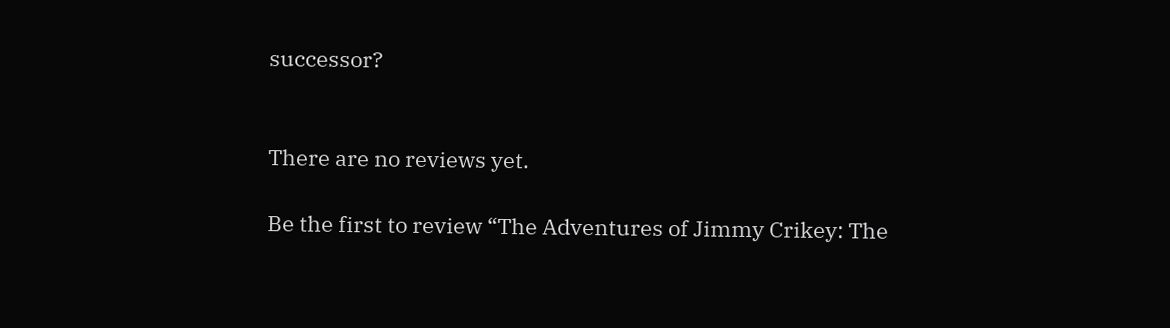successor?


There are no reviews yet.

Be the first to review “The Adventures of Jimmy Crikey: The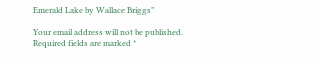Emerald Lake by Wallace Briggs”

Your email address will not be published. Required fields are marked *